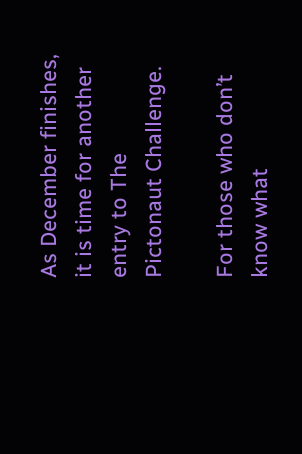As December finishes, it is time for another entry to The Pictonaut Challenge.

For those who don’t know what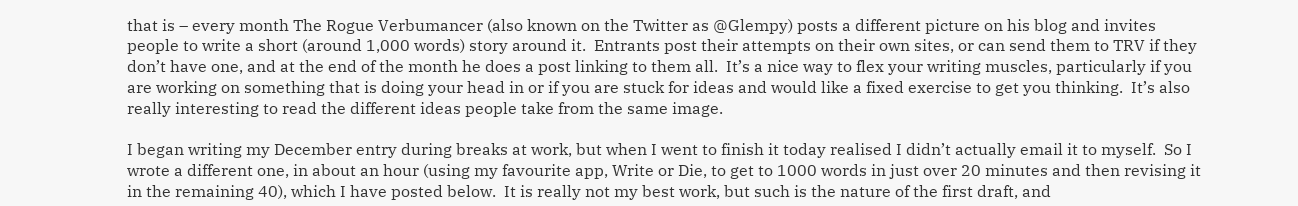that is – every month The Rogue Verbumancer (also known on the Twitter as @Glempy) posts a different picture on his blog and invites people to write a short (around 1,000 words) story around it.  Entrants post their attempts on their own sites, or can send them to TRV if they don’t have one, and at the end of the month he does a post linking to them all.  It’s a nice way to flex your writing muscles, particularly if you are working on something that is doing your head in or if you are stuck for ideas and would like a fixed exercise to get you thinking.  It’s also really interesting to read the different ideas people take from the same image.

I began writing my December entry during breaks at work, but when I went to finish it today realised I didn’t actually email it to myself.  So I wrote a different one, in about an hour (using my favourite app, Write or Die, to get to 1000 words in just over 20 minutes and then revising it in the remaining 40), which I have posted below.  It is really not my best work, but such is the nature of the first draft, and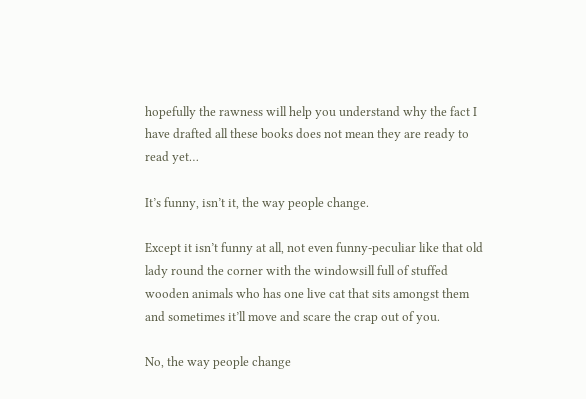hopefully the rawness will help you understand why the fact I have drafted all these books does not mean they are ready to read yet…

It’s funny, isn’t it, the way people change.

Except it isn’t funny at all, not even funny-peculiar like that old lady round the corner with the windowsill full of stuffed wooden animals who has one live cat that sits amongst them and sometimes it’ll move and scare the crap out of you.

No, the way people change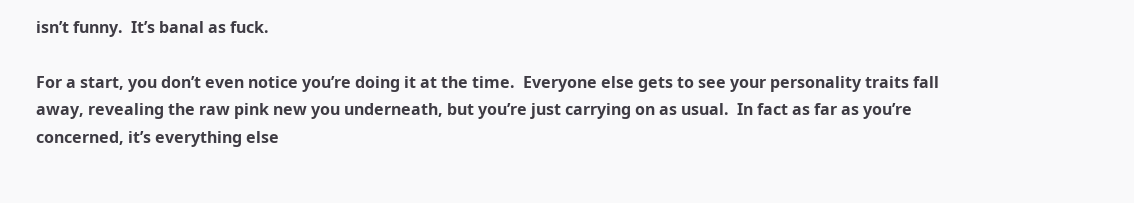isn’t funny.  It’s banal as fuck.

For a start, you don’t even notice you’re doing it at the time.  Everyone else gets to see your personality traits fall away, revealing the raw pink new you underneath, but you’re just carrying on as usual.  In fact as far as you’re concerned, it’s everything else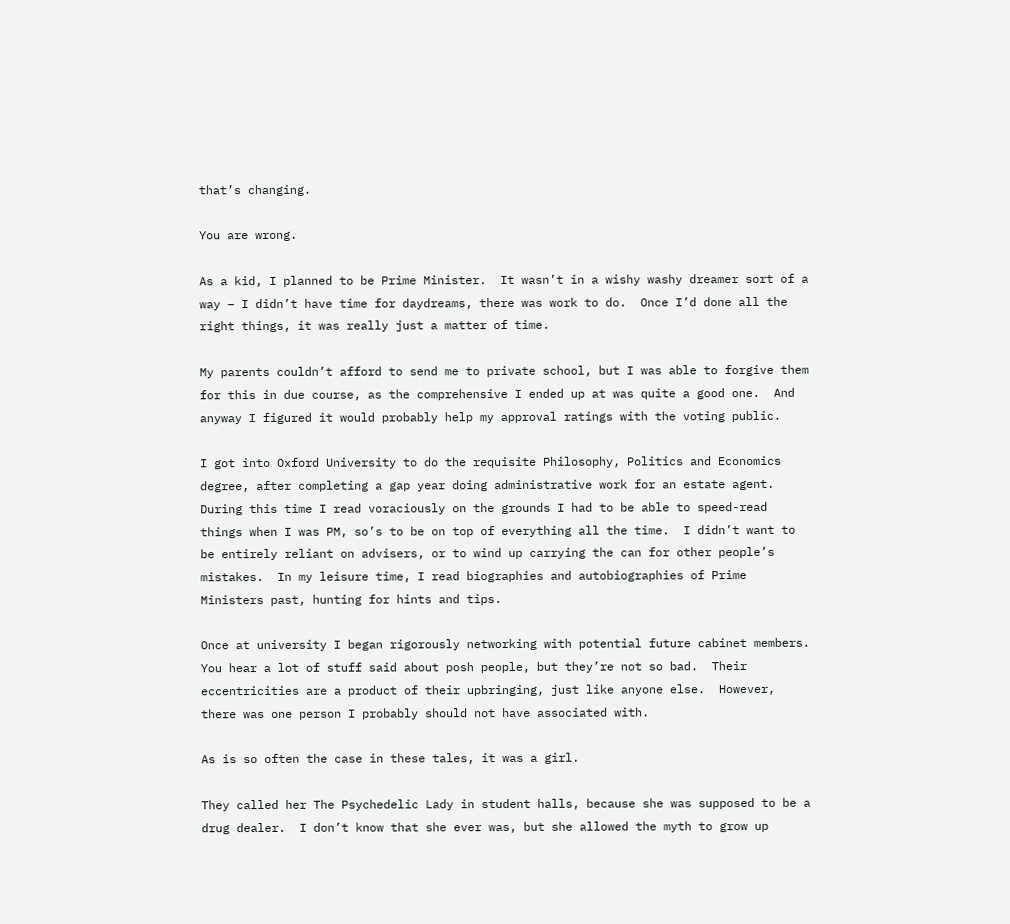that’s changing.

You are wrong.

As a kid, I planned to be Prime Minister.  It wasn’t in a wishy washy dreamer sort of a way – I didn’t have time for daydreams, there was work to do.  Once I’d done all the right things, it was really just a matter of time.

My parents couldn’t afford to send me to private school, but I was able to forgive them for this in due course, as the comprehensive I ended up at was quite a good one.  And anyway I figured it would probably help my approval ratings with the voting public.

I got into Oxford University to do the requisite Philosophy, Politics and Economics degree, after completing a gap year doing administrative work for an estate agent.  During this time I read voraciously on the grounds I had to be able to speed-read things when I was PM, so’s to be on top of everything all the time.  I didn’t want to be entirely reliant on advisers, or to wind up carrying the can for other people’s mistakes.  In my leisure time, I read biographies and autobiographies of Prime Ministers past, hunting for hints and tips.

Once at university I began rigorously networking with potential future cabinet members.  You hear a lot of stuff said about posh people, but they’re not so bad.  Their eccentricities are a product of their upbringing, just like anyone else.  However, there was one person I probably should not have associated with.

As is so often the case in these tales, it was a girl.

They called her The Psychedelic Lady in student halls, because she was supposed to be a drug dealer.  I don’t know that she ever was, but she allowed the myth to grow up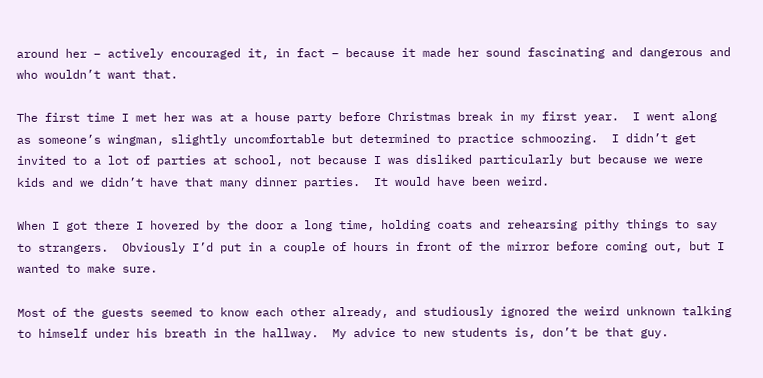around her – actively encouraged it, in fact – because it made her sound fascinating and dangerous and who wouldn’t want that.

The first time I met her was at a house party before Christmas break in my first year.  I went along as someone’s wingman, slightly uncomfortable but determined to practice schmoozing.  I didn’t get invited to a lot of parties at school, not because I was disliked particularly but because we were kids and we didn’t have that many dinner parties.  It would have been weird.

When I got there I hovered by the door a long time, holding coats and rehearsing pithy things to say to strangers.  Obviously I’d put in a couple of hours in front of the mirror before coming out, but I wanted to make sure.

Most of the guests seemed to know each other already, and studiously ignored the weird unknown talking to himself under his breath in the hallway.  My advice to new students is, don’t be that guy.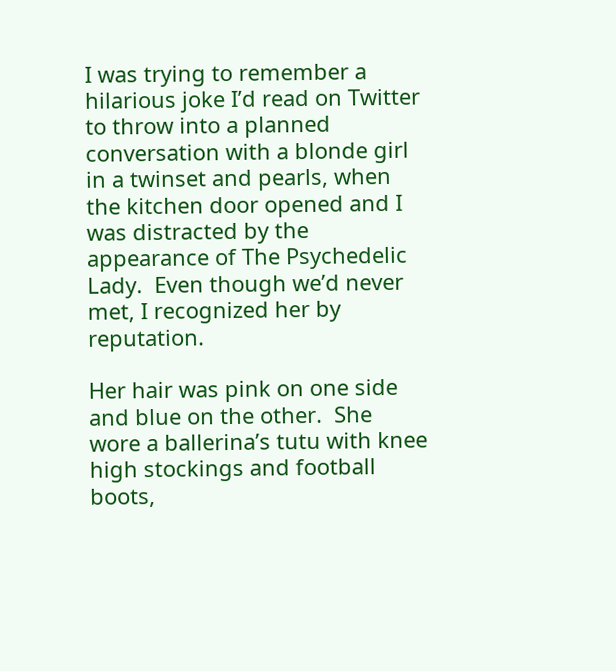I was trying to remember a hilarious joke I’d read on Twitter to throw into a planned conversation with a blonde girl in a twinset and pearls, when the kitchen door opened and I was distracted by the appearance of The Psychedelic Lady.  Even though we’d never met, I recognized her by reputation.

Her hair was pink on one side and blue on the other.  She wore a ballerina’s tutu with knee high stockings and football boots,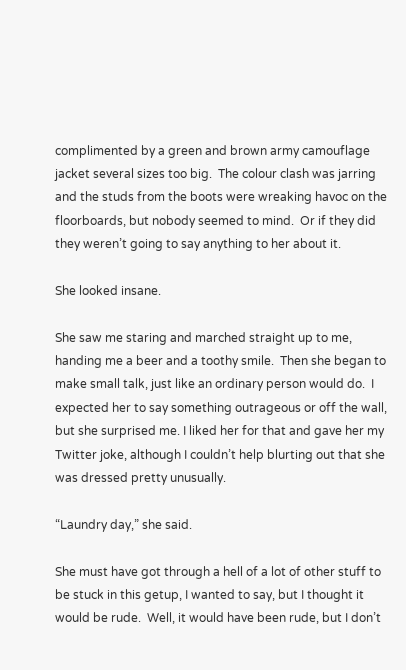complimented by a green and brown army camouflage jacket several sizes too big.  The colour clash was jarring and the studs from the boots were wreaking havoc on the floorboards, but nobody seemed to mind.  Or if they did they weren’t going to say anything to her about it.

She looked insane.

She saw me staring and marched straight up to me, handing me a beer and a toothy smile.  Then she began to make small talk, just like an ordinary person would do.  I expected her to say something outrageous or off the wall, but she surprised me. I liked her for that and gave her my Twitter joke, although I couldn’t help blurting out that she was dressed pretty unusually.

“Laundry day,” she said.

She must have got through a hell of a lot of other stuff to be stuck in this getup, I wanted to say, but I thought it would be rude.  Well, it would have been rude, but I don’t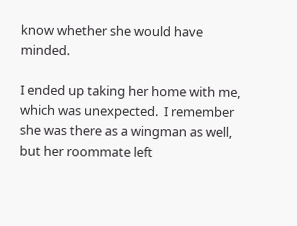know whether she would have minded.

I ended up taking her home with me, which was unexpected.  I remember she was there as a wingman as well, but her roommate left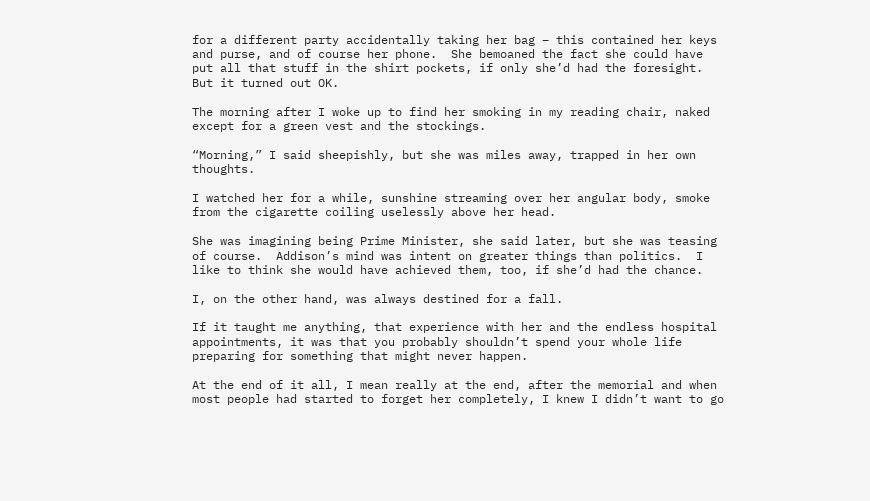for a different party accidentally taking her bag – this contained her keys and purse, and of course her phone.  She bemoaned the fact she could have put all that stuff in the shirt pockets, if only she’d had the foresight.  But it turned out OK.

The morning after I woke up to find her smoking in my reading chair, naked except for a green vest and the stockings.

“Morning,” I said sheepishly, but she was miles away, trapped in her own thoughts.

I watched her for a while, sunshine streaming over her angular body, smoke from the cigarette coiling uselessly above her head.

She was imagining being Prime Minister, she said later, but she was teasing of course.  Addison’s mind was intent on greater things than politics.  I like to think she would have achieved them, too, if she’d had the chance.

I, on the other hand, was always destined for a fall.

If it taught me anything, that experience with her and the endless hospital appointments, it was that you probably shouldn’t spend your whole life preparing for something that might never happen.

At the end of it all, I mean really at the end, after the memorial and when most people had started to forget her completely, I knew I didn’t want to go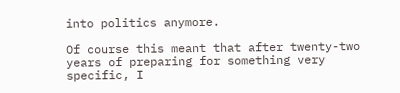into politics anymore.

Of course this meant that after twenty-two years of preparing for something very specific, I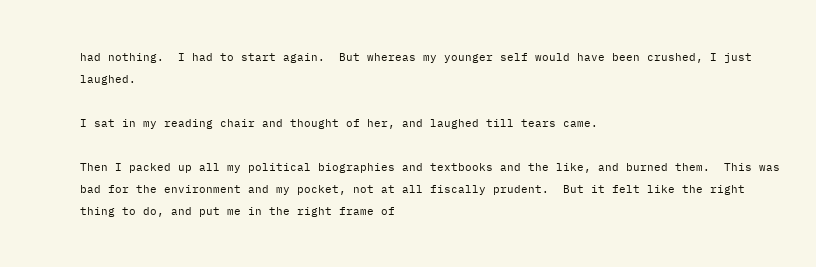had nothing.  I had to start again.  But whereas my younger self would have been crushed, I just laughed.

I sat in my reading chair and thought of her, and laughed till tears came.

Then I packed up all my political biographies and textbooks and the like, and burned them.  This was bad for the environment and my pocket, not at all fiscally prudent.  But it felt like the right thing to do, and put me in the right frame of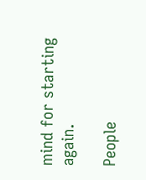mind for starting again.

People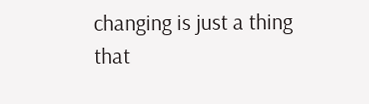changing is just a thing that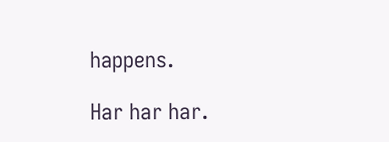happens.

Har har har.